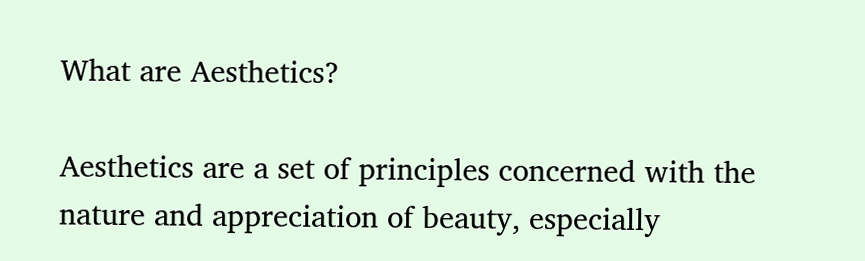What are Aesthetics?

Aesthetics are a set of principles concerned with the nature and appreciation of beauty, especially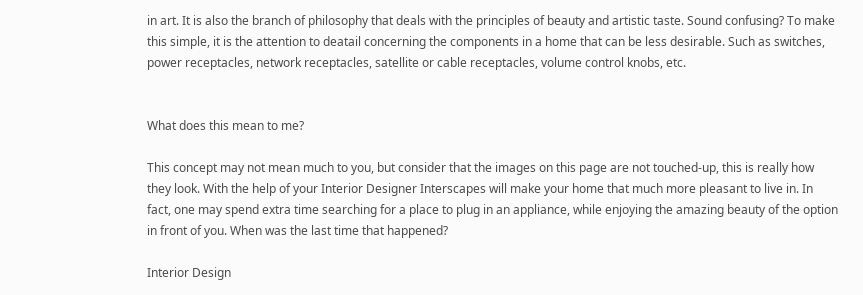in art. It is also the branch of philosophy that deals with the principles of beauty and artistic taste. Sound confusing? To make this simple, it is the attention to deatail concerning the components in a home that can be less desirable. Such as switches, power receptacles, network receptacles, satellite or cable receptacles, volume control knobs, etc.


What does this mean to me?

This concept may not mean much to you, but consider that the images on this page are not touched-up, this is really how they look. With the help of your Interior Designer Interscapes will make your home that much more pleasant to live in. In fact, one may spend extra time searching for a place to plug in an appliance, while enjoying the amazing beauty of the option in front of you. When was the last time that happened?

Interior Design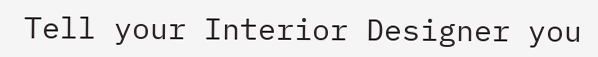Tell your Interior Designer you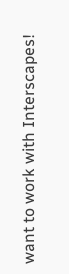want to work with Interscapes!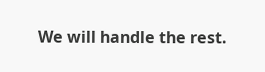We will handle the rest.